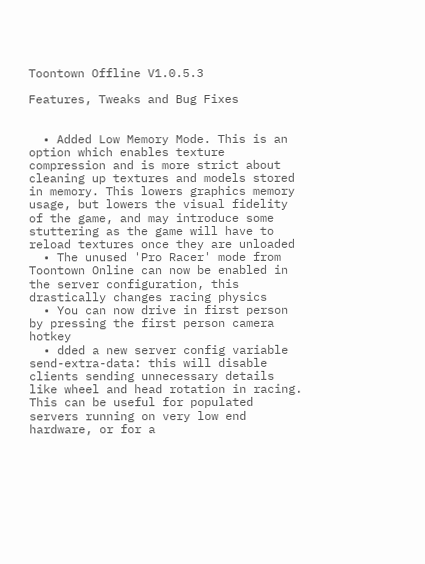Toontown Offline V1.0.5.3

Features, Tweaks and Bug Fixes


  • Added Low Memory Mode. This is an option which enables texture compression and is more strict about cleaning up textures and models stored in memory. This lowers graphics memory usage, but lowers the visual fidelity of the game, and may introduce some stuttering as the game will have to reload textures once they are unloaded
  • The unused 'Pro Racer' mode from Toontown Online can now be enabled in the server configuration, this drastically changes racing physics
  • You can now drive in first person by pressing the first person camera hotkey
  • dded a new server config variable send-extra-data: this will disable clients sending unnecessary details like wheel and head rotation in racing. This can be useful for populated servers running on very low end hardware, or for a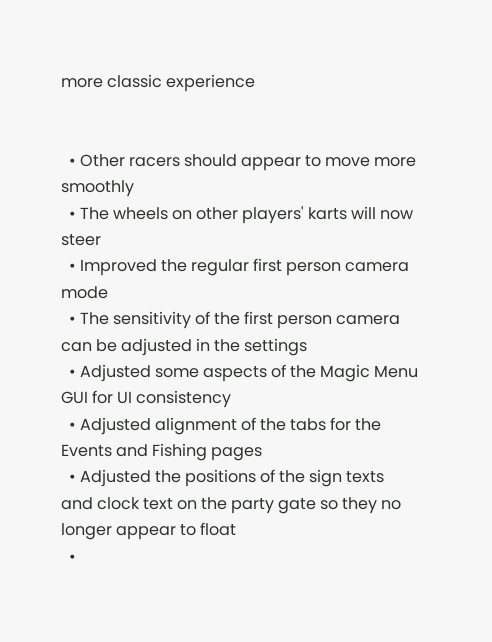more classic experience


  • Other racers should appear to move more smoothly
  • The wheels on other players' karts will now steer
  • Improved the regular first person camera mode
  • The sensitivity of the first person camera can be adjusted in the settings
  • Adjusted some aspects of the Magic Menu GUI for UI consistency
  • Adjusted alignment of the tabs for the Events and Fishing pages
  • Adjusted the positions of the sign texts and clock text on the party gate so they no longer appear to float
  •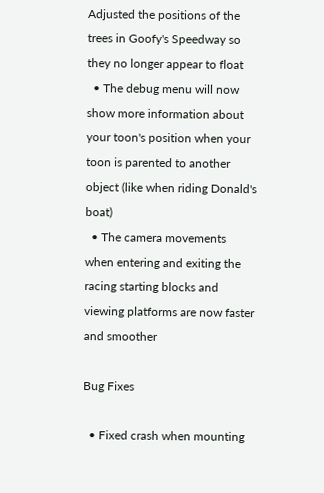Adjusted the positions of the trees in Goofy's Speedway so they no longer appear to float
  • The debug menu will now show more information about your toon's position when your toon is parented to another object (like when riding Donald's boat)
  • The camera movements when entering and exiting the racing starting blocks and viewing platforms are now faster and smoother

Bug Fixes

  • Fixed crash when mounting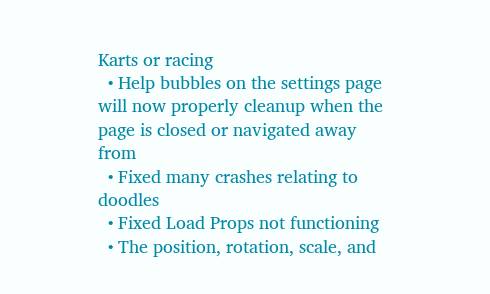Karts or racing
  • Help bubbles on the settings page will now properly cleanup when the page is closed or navigated away from
  • Fixed many crashes relating to doodles
  • Fixed Load Props not functioning
  • The position, rotation, scale, and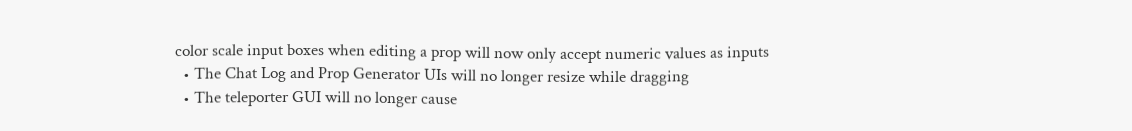color scale input boxes when editing a prop will now only accept numeric values as inputs
  • The Chat Log and Prop Generator UIs will no longer resize while dragging
  • The teleporter GUI will no longer cause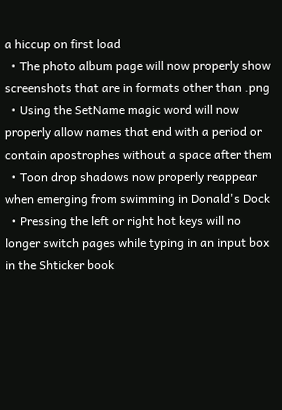a hiccup on first load
  • The photo album page will now properly show screenshots that are in formats other than .png
  • Using the SetName magic word will now properly allow names that end with a period or contain apostrophes without a space after them
  • Toon drop shadows now properly reappear when emerging from swimming in Donald's Dock
  • Pressing the left or right hot keys will no longer switch pages while typing in an input box in the Shticker book